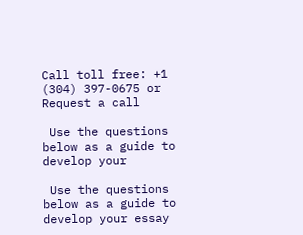Call toll free: +1 (304) 397-0675 or Request a call

 Use the questions below as a guide to develop your

 Use the questions below as a guide to develop your essay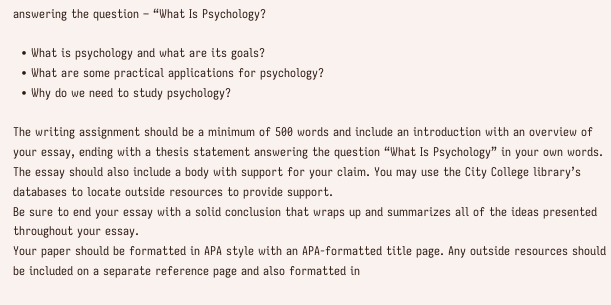answering the question – “What Is Psychology?

  • What is psychology and what are its goals?
  • What are some practical applications for psychology?
  • Why do we need to study psychology?

The writing assignment should be a minimum of 500 words and include an introduction with an overview of your essay, ending with a thesis statement answering the question “What Is Psychology” in your own words.
The essay should also include a body with support for your claim. You may use the City College library’s databases to locate outside resources to provide support.
Be sure to end your essay with a solid conclusion that wraps up and summarizes all of the ideas presented throughout your essay.
Your paper should be formatted in APA style with an APA-formatted title page. Any outside resources should be included on a separate reference page and also formatted in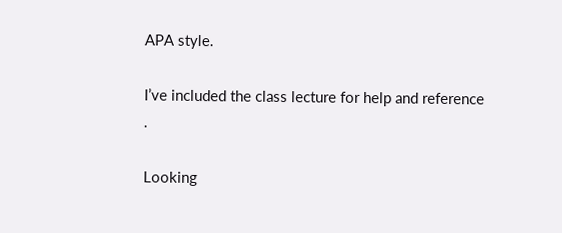APA style.

I’ve included the class lecture for help and reference .

Looking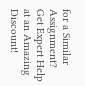for a Similar Assignment? Get Expert Help at an Amazing Discount!